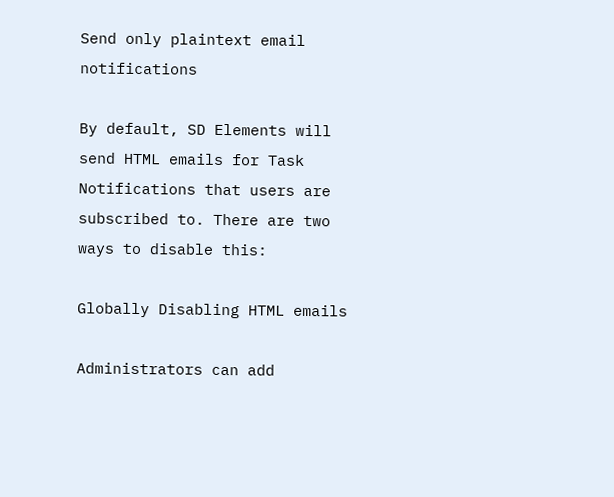Send only plaintext email notifications

By default, SD Elements will send HTML emails for Task Notifications that users are subscribed to. There are two ways to disable this:

Globally Disabling HTML emails

Administrators can add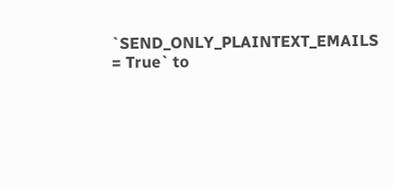`SEND_ONLY_PLAINTEXT_EMAILS = True` to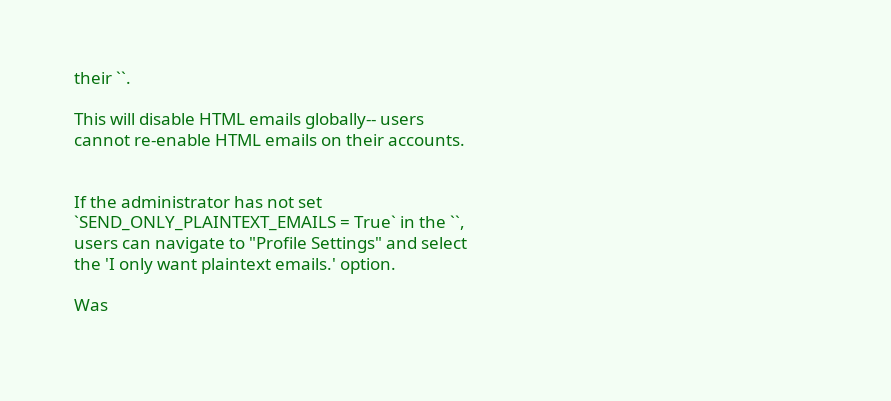their ``.

This will disable HTML emails globally-- users cannot re-enable HTML emails on their accounts.


If the administrator has not set `SEND_ONLY_PLAINTEXT_EMAILS = True` in the ``, users can navigate to "Profile Settings" and select the 'I only want plaintext emails.' option.

Was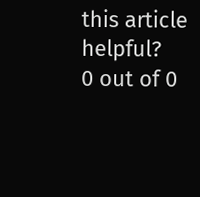this article helpful?
0 out of 0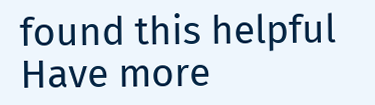found this helpful
Have more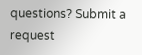questions? Submit a request